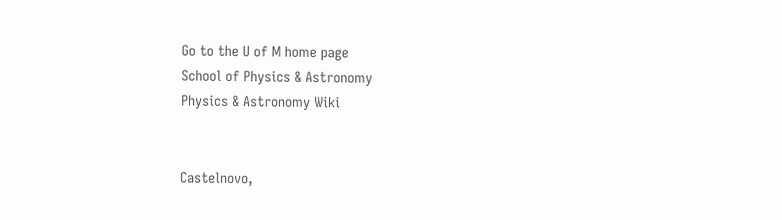Go to the U of M home page
School of Physics & Astronomy
Physics & Astronomy Wiki


Castelnovo,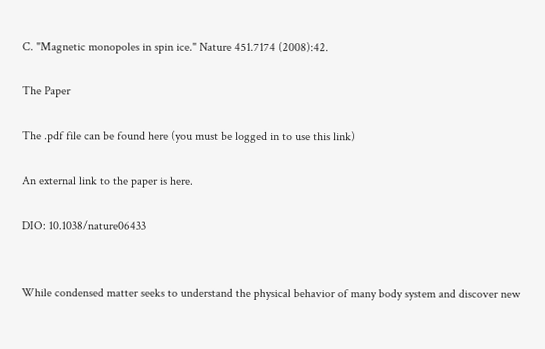C. "Magnetic monopoles in spin ice." Nature 451.7174 (2008):42.

The Paper

The .pdf file can be found here (you must be logged in to use this link)

An external link to the paper is here.

DIO: 10.1038/nature06433


While condensed matter seeks to understand the physical behavior of many body system and discover new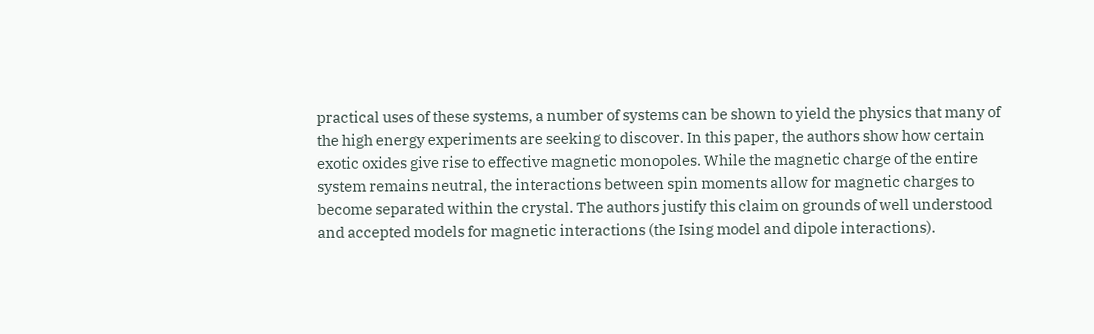practical uses of these systems, a number of systems can be shown to yield the physics that many of the high energy experiments are seeking to discover. In this paper, the authors show how certain exotic oxides give rise to effective magnetic monopoles. While the magnetic charge of the entire system remains neutral, the interactions between spin moments allow for magnetic charges to become separated within the crystal. The authors justify this claim on grounds of well understood and accepted models for magnetic interactions (the Ising model and dipole interactions).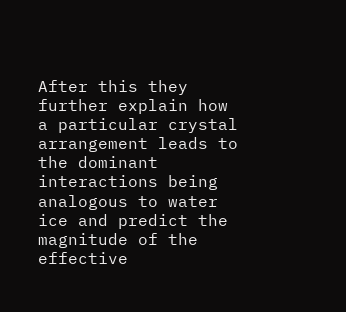After this they further explain how a particular crystal arrangement leads to the dominant interactions being analogous to water ice and predict the magnitude of the effective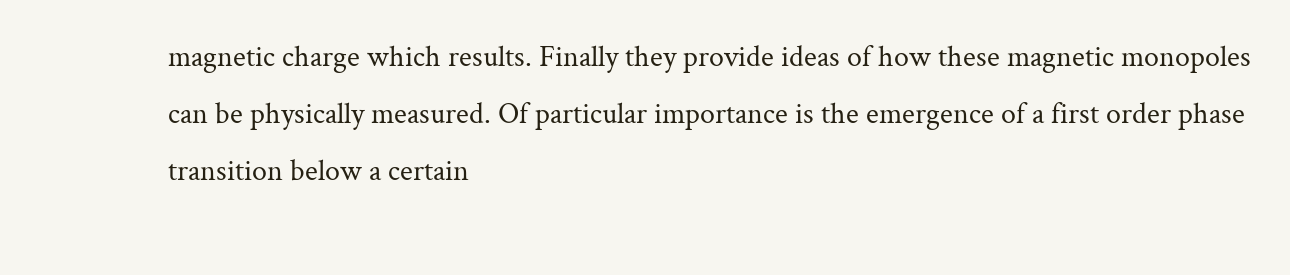magnetic charge which results. Finally they provide ideas of how these magnetic monopoles can be physically measured. Of particular importance is the emergence of a first order phase transition below a certain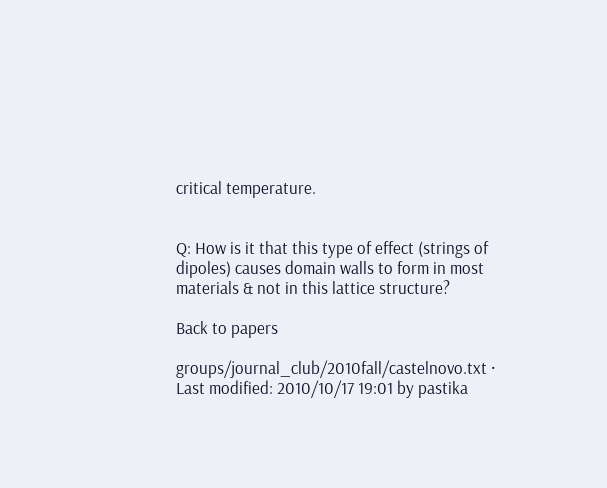critical temperature.


Q: How is it that this type of effect (strings of dipoles) causes domain walls to form in most materials & not in this lattice structure?

Back to papers

groups/journal_club/2010fall/castelnovo.txt · Last modified: 2010/10/17 19:01 by pastika